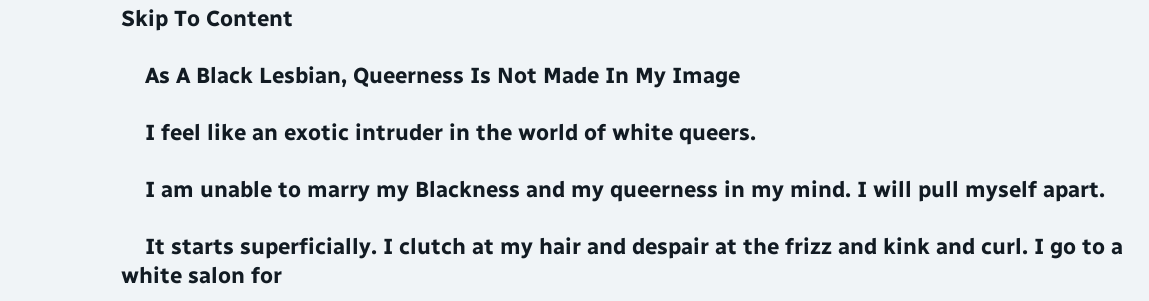Skip To Content

    As A Black Lesbian, Queerness Is Not Made In My Image

    I feel like an exotic intruder in the world of white queers.

    I am unable to marry my Blackness and my queerness in my mind. I will pull myself apart.

    It starts superficially. I clutch at my hair and despair at the frizz and kink and curl. I go to a white salon for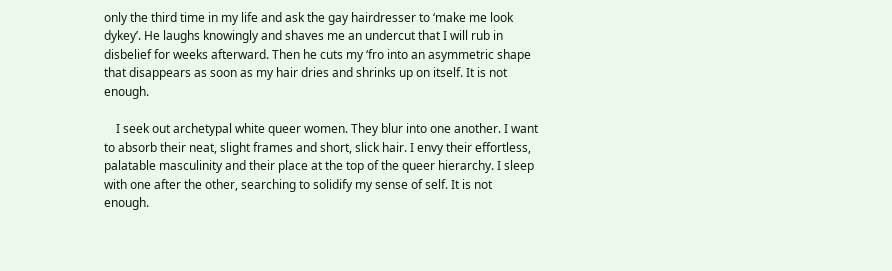only the third time in my life and ask the gay hairdresser to ‘make me look dykey’. He laughs knowingly and shaves me an undercut that I will rub in disbelief for weeks afterward. Then he cuts my ‘fro into an asymmetric shape that disappears as soon as my hair dries and shrinks up on itself. It is not enough.

    I seek out archetypal white queer women. They blur into one another. I want to absorb their neat, slight frames and short, slick hair. I envy their effortless, palatable masculinity and their place at the top of the queer hierarchy. I sleep with one after the other, searching to solidify my sense of self. It is not enough.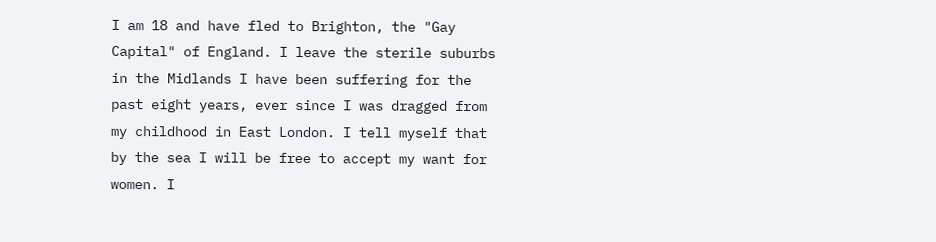I am 18 and have fled to Brighton, the "Gay Capital" of England. I leave the sterile suburbs in the Midlands I have been suffering for the past eight years, ever since I was dragged from my childhood in East London. I tell myself that by the sea I will be free to accept my want for women. I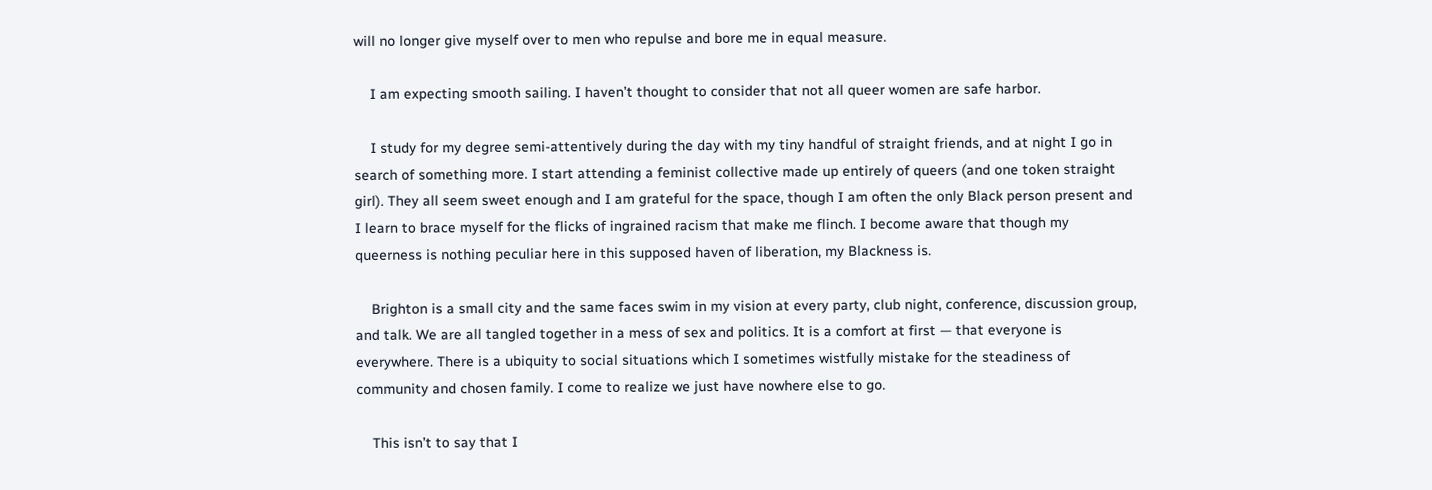will no longer give myself over to men who repulse and bore me in equal measure.

    I am expecting smooth sailing. I haven’t thought to consider that not all queer women are safe harbor.

    I study for my degree semi-attentively during the day with my tiny handful of straight friends, and at night I go in search of something more. I start attending a feminist collective made up entirely of queers (and one token straight girl). They all seem sweet enough and I am grateful for the space, though I am often the only Black person present and I learn to brace myself for the flicks of ingrained racism that make me flinch. I become aware that though my queerness is nothing peculiar here in this supposed haven of liberation, my Blackness is.

    Brighton is a small city and the same faces swim in my vision at every party, club night, conference, discussion group, and talk. We are all tangled together in a mess of sex and politics. It is a comfort at first — that everyone is everywhere. There is a ubiquity to social situations which I sometimes wistfully mistake for the steadiness of community and chosen family. I come to realize we just have nowhere else to go.

    This isn’t to say that I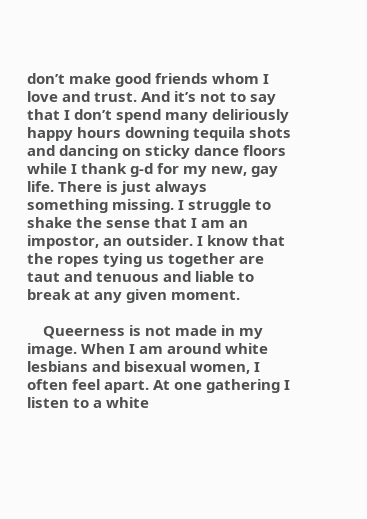don’t make good friends whom I love and trust. And it’s not to say that I don’t spend many deliriously happy hours downing tequila shots and dancing on sticky dance floors while I thank g-d for my new, gay life. There is just always something missing. I struggle to shake the sense that I am an impostor, an outsider. I know that the ropes tying us together are taut and tenuous and liable to break at any given moment.

    Queerness is not made in my image. When I am around white lesbians and bisexual women, I often feel apart. At one gathering I listen to a white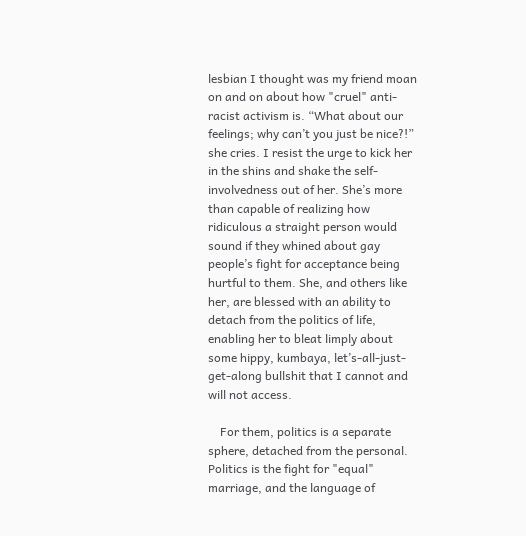lesbian I thought was my friend moan on and on about how "cruel" anti-racist activism is. “What about our feelings; why can’t you just be nice?!” she cries. I resist the urge to kick her in the shins and shake the self-involvedness out of her. She’s more than capable of realizing how ridiculous a straight person would sound if they whined about gay people’s fight for acceptance being hurtful to them. She, and others like her, are blessed with an ability to detach from the politics of life, enabling her to bleat limply about some hippy, kumbaya, let’s-all-just-get-along bullshit that I cannot and will not access.

    For them, politics is a separate sphere, detached from the personal. Politics is the fight for "equal" marriage, and the language of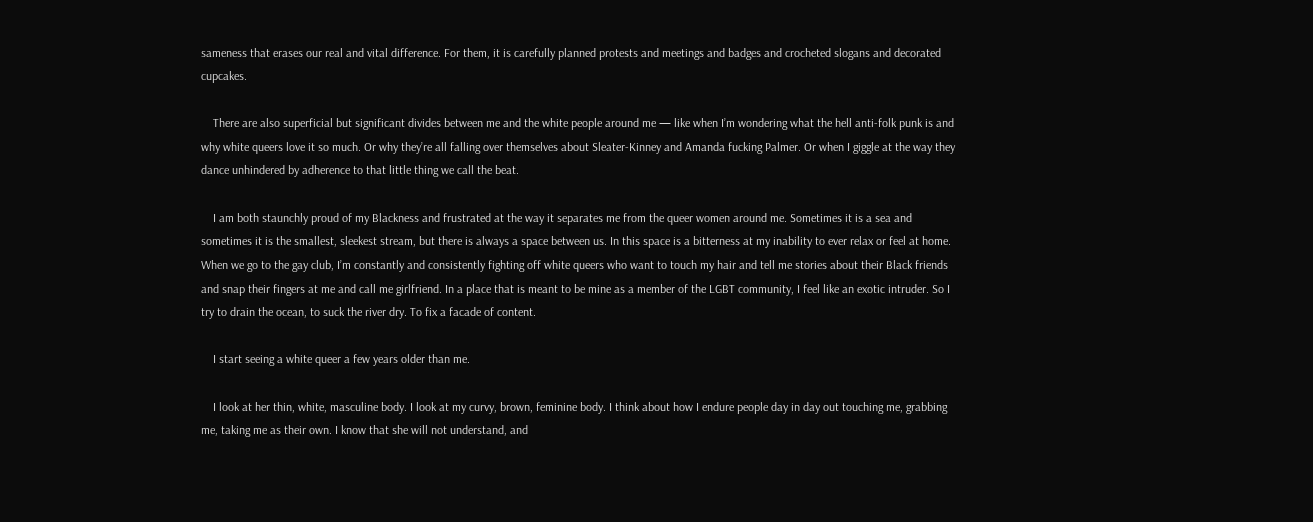sameness that erases our real and vital difference. For them, it is carefully planned protests and meetings and badges and crocheted slogans and decorated cupcakes.

    There are also superficial but significant divides between me and the white people around me — like when I’m wondering what the hell anti-folk punk is and why white queers love it so much. Or why they’re all falling over themselves about Sleater-Kinney and Amanda fucking Palmer. Or when I giggle at the way they dance unhindered by adherence to that little thing we call the beat.

    I am both staunchly proud of my Blackness and frustrated at the way it separates me from the queer women around me. Sometimes it is a sea and sometimes it is the smallest, sleekest stream, but there is always a space between us. In this space is a bitterness at my inability to ever relax or feel at home. When we go to the gay club, I’m constantly and consistently fighting off white queers who want to touch my hair and tell me stories about their Black friends and snap their fingers at me and call me girlfriend. In a place that is meant to be mine as a member of the LGBT community, I feel like an exotic intruder. So I try to drain the ocean, to suck the river dry. To fix a facade of content.

    I start seeing a white queer a few years older than me.

    I look at her thin, white, masculine body. I look at my curvy, brown, feminine body. I think about how I endure people day in day out touching me, grabbing me, taking me as their own. I know that she will not understand, and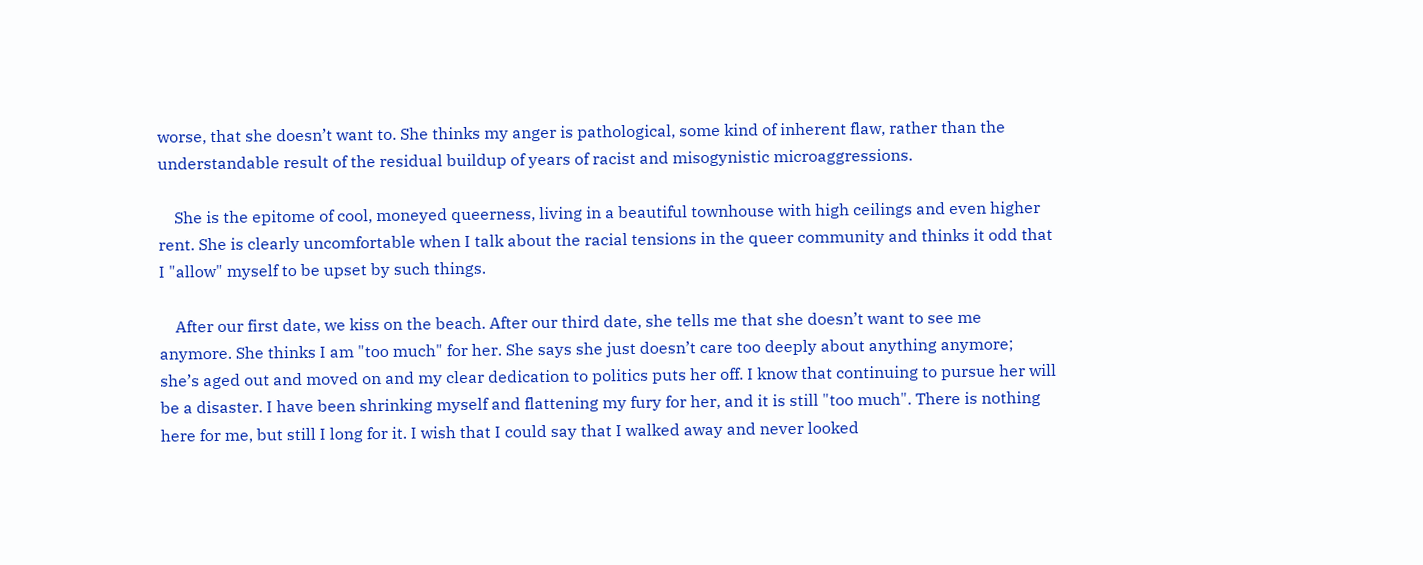worse, that she doesn’t want to. She thinks my anger is pathological, some kind of inherent flaw, rather than the understandable result of the residual buildup of years of racist and misogynistic microaggressions.

    She is the epitome of cool, moneyed queerness, living in a beautiful townhouse with high ceilings and even higher rent. She is clearly uncomfortable when I talk about the racial tensions in the queer community and thinks it odd that I "allow" myself to be upset by such things.

    After our first date, we kiss on the beach. After our third date, she tells me that she doesn’t want to see me anymore. She thinks I am "too much" for her. She says she just doesn’t care too deeply about anything anymore; she’s aged out and moved on and my clear dedication to politics puts her off. I know that continuing to pursue her will be a disaster. I have been shrinking myself and flattening my fury for her, and it is still "too much". There is nothing here for me, but still I long for it. I wish that I could say that I walked away and never looked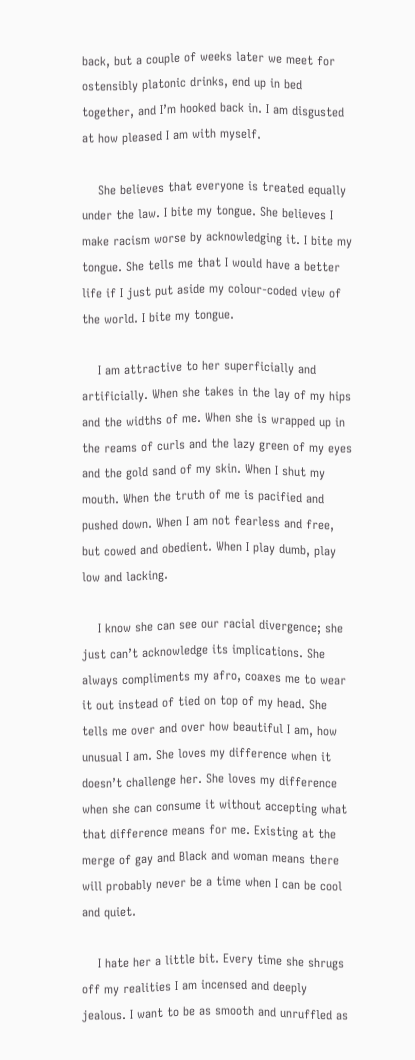back, but a couple of weeks later we meet for ostensibly platonic drinks, end up in bed together, and I’m hooked back in. I am disgusted at how pleased I am with myself.

    She believes that everyone is treated equally under the law. I bite my tongue. She believes I make racism worse by acknowledging it. I bite my tongue. She tells me that I would have a better life if I just put aside my colour-coded view of the world. I bite my tongue.

    I am attractive to her superficially and artificially. When she takes in the lay of my hips and the widths of me. When she is wrapped up in the reams of curls and the lazy green of my eyes and the gold sand of my skin. When I shut my mouth. When the truth of me is pacified and pushed down. When I am not fearless and free, but cowed and obedient. When I play dumb, play low and lacking.

    I know she can see our racial divergence; she just can’t acknowledge its implications. She always compliments my afro, coaxes me to wear it out instead of tied on top of my head. She tells me over and over how beautiful I am, how unusual I am. She loves my difference when it doesn’t challenge her. She loves my difference when she can consume it without accepting what that difference means for me. Existing at the merge of gay and Black and woman means there will probably never be a time when I can be cool and quiet.

    I hate her a little bit. Every time she shrugs off my realities I am incensed and deeply jealous. I want to be as smooth and unruffled as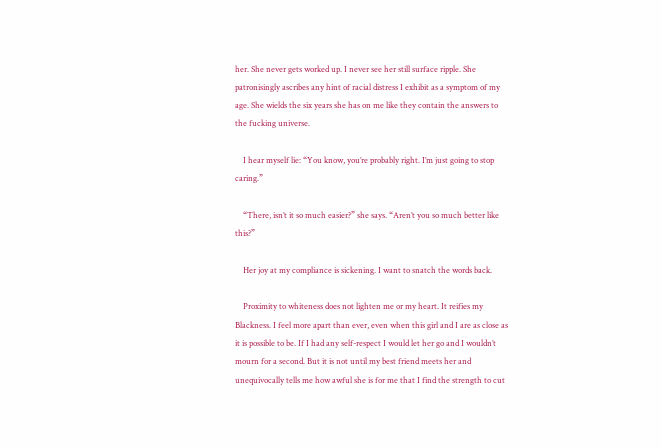her. She never gets worked up. I never see her still surface ripple. She patronisingly ascribes any hint of racial distress I exhibit as a symptom of my age. She wields the six years she has on me like they contain the answers to the fucking universe.

    I hear myself lie: “You know, you’re probably right. I’m just going to stop caring.”

    “There, isn’t it so much easier?” she says. “Aren’t you so much better like this?”

    Her joy at my compliance is sickening. I want to snatch the words back.

    Proximity to whiteness does not lighten me or my heart. It reifies my Blackness. I feel more apart than ever, even when this girl and I are as close as it is possible to be. If I had any self-respect I would let her go and I wouldn’t mourn for a second. But it is not until my best friend meets her and unequivocally tells me how awful she is for me that I find the strength to cut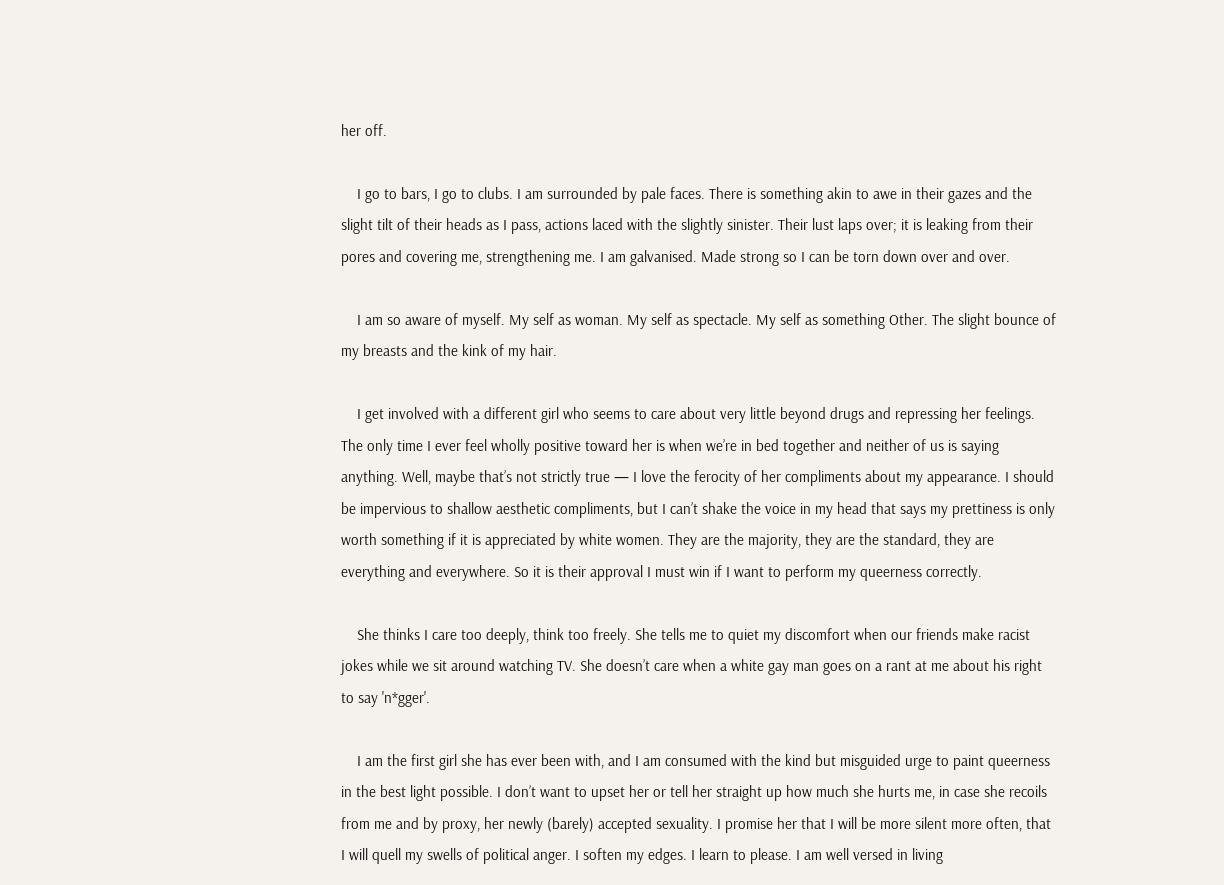her off.

    I go to bars, I go to clubs. I am surrounded by pale faces. There is something akin to awe in their gazes and the slight tilt of their heads as I pass, actions laced with the slightly sinister. Their lust laps over; it is leaking from their pores and covering me, strengthening me. I am galvanised. Made strong so I can be torn down over and over.

    I am so aware of myself. My self as woman. My self as spectacle. My self as something Other. The slight bounce of my breasts and the kink of my hair.

    I get involved with a different girl who seems to care about very little beyond drugs and repressing her feelings. The only time I ever feel wholly positive toward her is when we’re in bed together and neither of us is saying anything. Well, maybe that’s not strictly true — I love the ferocity of her compliments about my appearance. I should be impervious to shallow aesthetic compliments, but I can’t shake the voice in my head that says my prettiness is only worth something if it is appreciated by white women. They are the majority, they are the standard, they are everything and everywhere. So it is their approval I must win if I want to perform my queerness correctly.

    She thinks I care too deeply, think too freely. She tells me to quiet my discomfort when our friends make racist jokes while we sit around watching TV. She doesn’t care when a white gay man goes on a rant at me about his right to say 'n*gger'.

    I am the first girl she has ever been with, and I am consumed with the kind but misguided urge to paint queerness in the best light possible. I don’t want to upset her or tell her straight up how much she hurts me, in case she recoils from me and by proxy, her newly (barely) accepted sexuality. I promise her that I will be more silent more often, that I will quell my swells of political anger. I soften my edges. I learn to please. I am well versed in living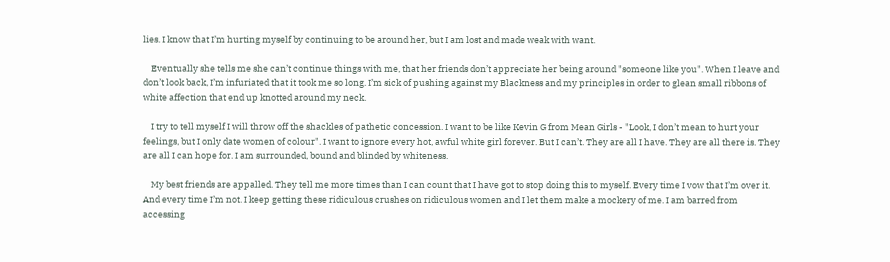lies. I know that I’m hurting myself by continuing to be around her, but I am lost and made weak with want.

    Eventually she tells me she can’t continue things with me, that her friends don’t appreciate her being around "someone like you". When I leave and don’t look back, I’m infuriated that it took me so long. I’m sick of pushing against my Blackness and my principles in order to glean small ribbons of white affection that end up knotted around my neck.

    I try to tell myself I will throw off the shackles of pathetic concession. I want to be like Kevin G from Mean Girls - "Look, I don’t mean to hurt your feelings, but I only date women of colour". I want to ignore every hot, awful white girl forever. But I can’t. They are all I have. They are all there is. They are all I can hope for. I am surrounded, bound and blinded by whiteness.

    My best friends are appalled. They tell me more times than I can count that I have got to stop doing this to myself. Every time I vow that I’m over it. And every time I’m not. I keep getting these ridiculous crushes on ridiculous women and I let them make a mockery of me. I am barred from accessing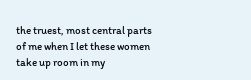the truest, most central parts of me when I let these women take up room in my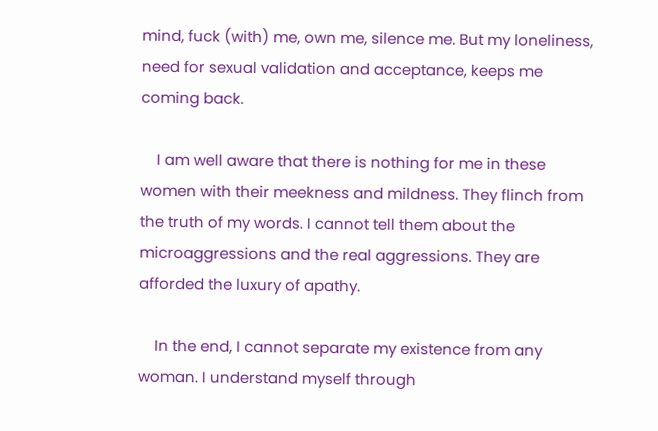mind, fuck (with) me, own me, silence me. But my loneliness, need for sexual validation and acceptance, keeps me coming back.

    I am well aware that there is nothing for me in these women with their meekness and mildness. They flinch from the truth of my words. I cannot tell them about the microaggressions and the real aggressions. They are afforded the luxury of apathy.

    In the end, I cannot separate my existence from any woman. I understand myself through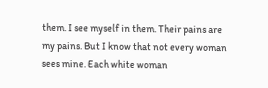them. I see myself in them. Their pains are my pains. But I know that not every woman sees mine. Each white woman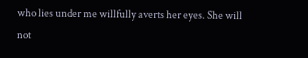who lies under me willfully averts her eyes. She will not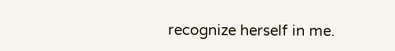recognize herself in me.